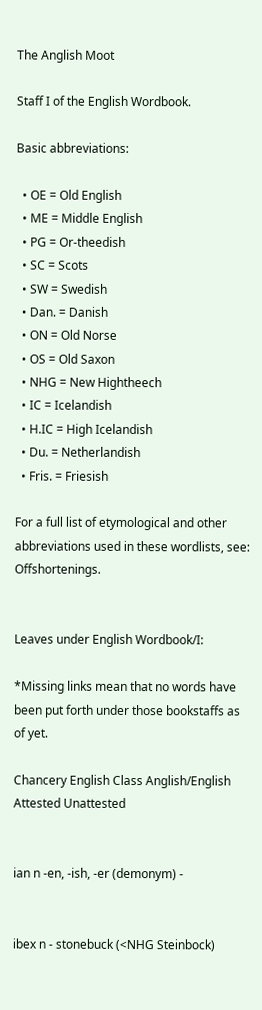The Anglish Moot

Staff I of the English Wordbook.

Basic abbreviations:

  • OE = Old English
  • ME = Middle English
  • PG = Or-theedish
  • SC = Scots
  • SW = Swedish
  • Dan. = Danish
  • ON = Old Norse
  • OS = Old Saxon
  • NHG = New Hightheech
  • IC = Icelandish
  • H.IC = High Icelandish
  • Du. = Netherlandish
  • Fris. = Friesish

For a full list of etymological and other abbreviations used in these wordlists, see: Offshortenings.


Leaves under English Wordbook/I:

*Missing links mean that no words have been put forth under those bookstaffs as of yet.

Chancery English Class Anglish/English
Attested Unattested


ian n -en, -ish, -er (demonym) -


ibex n - stonebuck (<NHG Steinbock)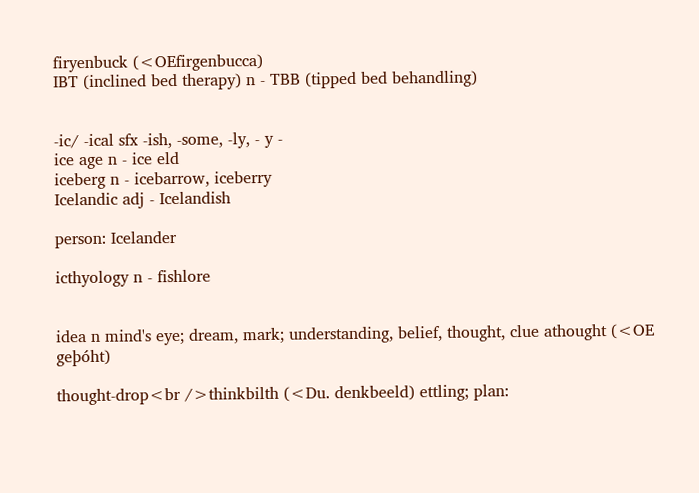firyenbuck (<OEfirgenbucca)
IBT (inclined bed therapy) n - TBB (tipped bed behandling)


-ic/ -ical sfx -ish, -some, -ly, - y -
ice age n - ice eld
iceberg n - icebarrow, iceberry
Icelandic adj - Icelandish

person: Icelander

icthyology n - fishlore


idea n mind's eye; dream, mark; understanding, belief, thought, clue athought (<OE geþóht)

thought-drop<br />thinkbilth (<Du. denkbeeld) ettling; plan: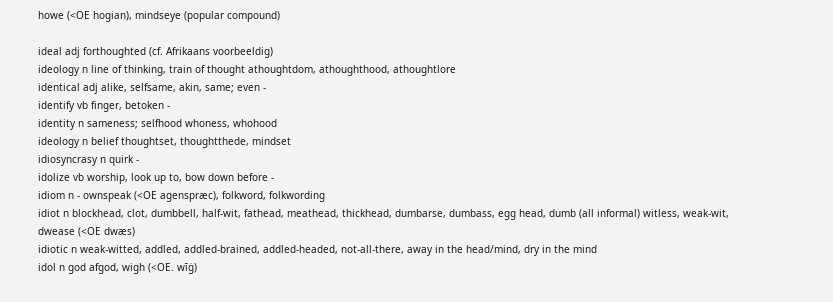howe (<OE hogian), mindseye (popular compound)

ideal adj forthoughted (cf. Afrikaans voorbeeldig)
ideology n line of thinking, train of thought athoughtdom, athoughthood, athoughtlore
identical adj alike, selfsame, akin, same; even -
identify vb finger, betoken -
identity n sameness; selfhood whoness, whohood
ideology n belief thoughtset, thoughtthede, mindset
idiosyncrasy n quirk -
idolize vb worship, look up to, bow down before -
idiom n - ownspeak (<OE agenspræc), folkword, folkwording
idiot n blockhead, clot, dumbbell, half-wit, fathead, meathead, thickhead, dumbarse, dumbass, egg head, dumb (all informal) witless, weak-wit, dwease (<OE dwæs)
idiotic n weak-witted, addled, addled-brained, addled-headed, not-all-there, away in the head/mind, dry in the mind
idol n god afgod, wigh (<OE. wīġ)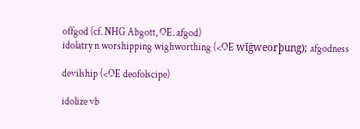offgod (cf. NHG Abgott, OE. afgod)
idolatry n worshipping wighworthing (<OE wīġweorþung); afgodness

devilship (<OE deofolscipe)

idolize vb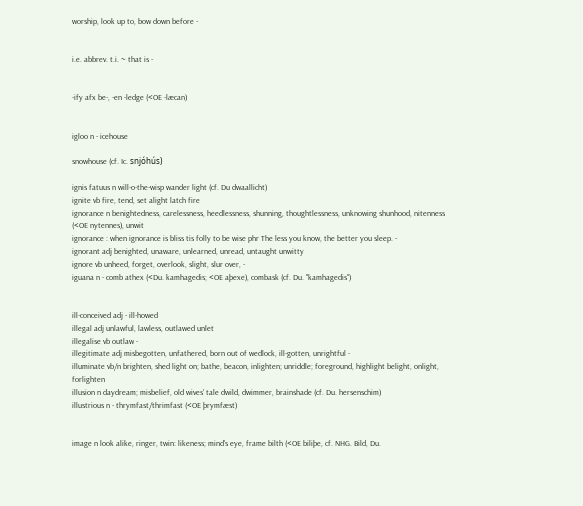worship, look up to, bow down before -


i.e. abbrev. t.i. ~ that is -


-ify afx be-, -en -ledge (<OE -læcan)


igloo n - icehouse

snowhouse (cf. Ic. snjóhús)

ignis fatuus n will-o-the-wisp wander light (cf. Du dwaallicht)
ignite vb fire, tend, set alight latch fire
ignorance n benightedness, carelessness, heedlessness, shunning, thoughtlessness, unknowing shunhood, nitenness (<OE nytennes), unwit
ignorance : when ignorance is bliss tis folly to be wise phr The less you know, the better you sleep. -
ignorant adj benighted, unaware, unlearned, unread, untaught unwitty
ignore vb unheed, forget, overlook, slight, slur over, -
iguana n - comb athex (<Du. kamhagedis; <OE aþexe), combask (cf. Du. "kamhagedis")


ill-conceived adj - ill-howed
illegal adj unlawful, lawless, outlawed unlet
illegalise vb outlaw -
illegitimate adj misbegotten, unfathered, born out of wedlock, ill-gotten, unrightful -
illuminate vb/n brighten, shed light on; bathe, beacon, inlighten; unriddle; foreground, highlight belight, onlight, forlighten
illusion n daydream; misbelief, old wives' tale dwild, dwimmer, brainshade (cf. Du. hersenschim)
illustrious n - thrymfast/thrimfast (<OE þrymfæst)


image n look alike, ringer, twin: likeness; mind's eye, frame bilth (<OE biliþe, cf. NHG. Bild, Du.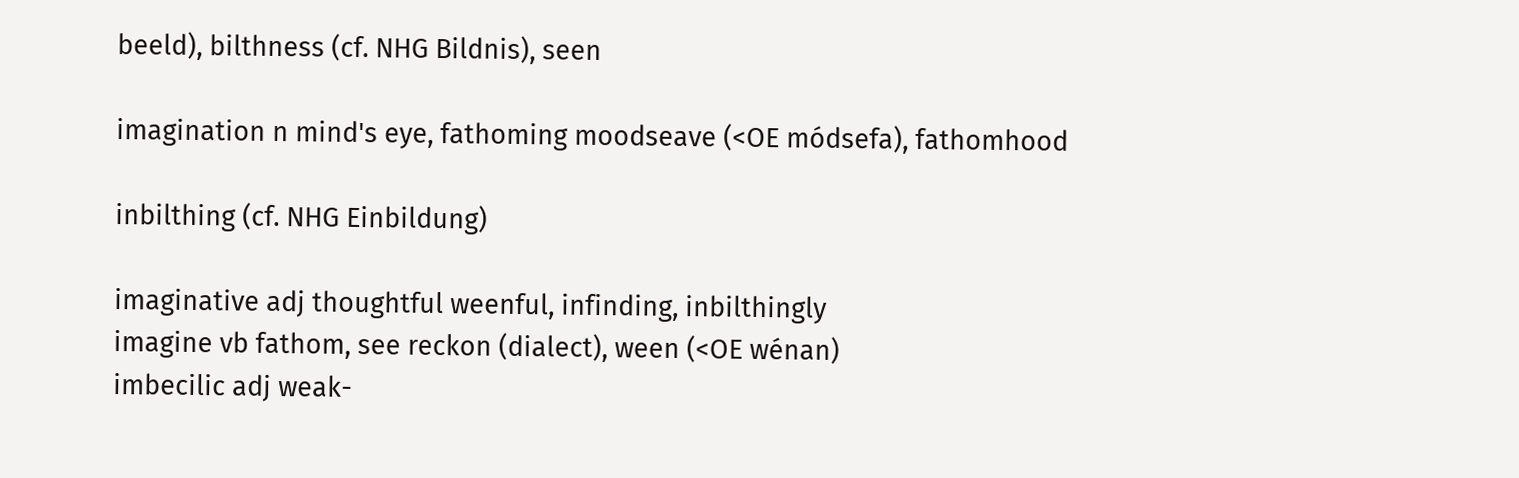beeld), bilthness (cf. NHG Bildnis), seen

imagination n mind's eye, fathoming moodseave (<OE módsefa), fathomhood

inbilthing (cf. NHG Einbildung)

imaginative adj thoughtful weenful, infinding, inbilthingly
imagine vb fathom, see reckon (dialect), ween (<OE wénan)
imbecilic adj weak-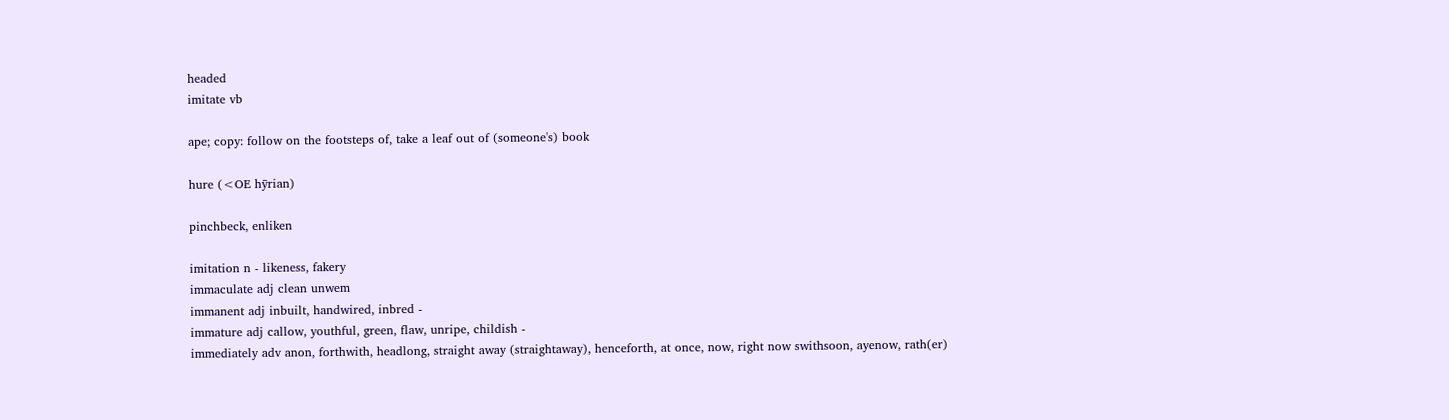headed
imitate vb

ape; copy: follow on the footsteps of, take a leaf out of (someone's) book

hure (<OE hȳrian)

pinchbeck, enliken

imitation n - likeness, fakery
immaculate adj clean unwem
immanent adj inbuilt, handwired, inbred -
immature adj callow, youthful, green, flaw, unripe, childish -
immediately adv anon, forthwith, headlong, straight away (straightaway), henceforth, at once, now, right now swithsoon, ayenow, rath(er)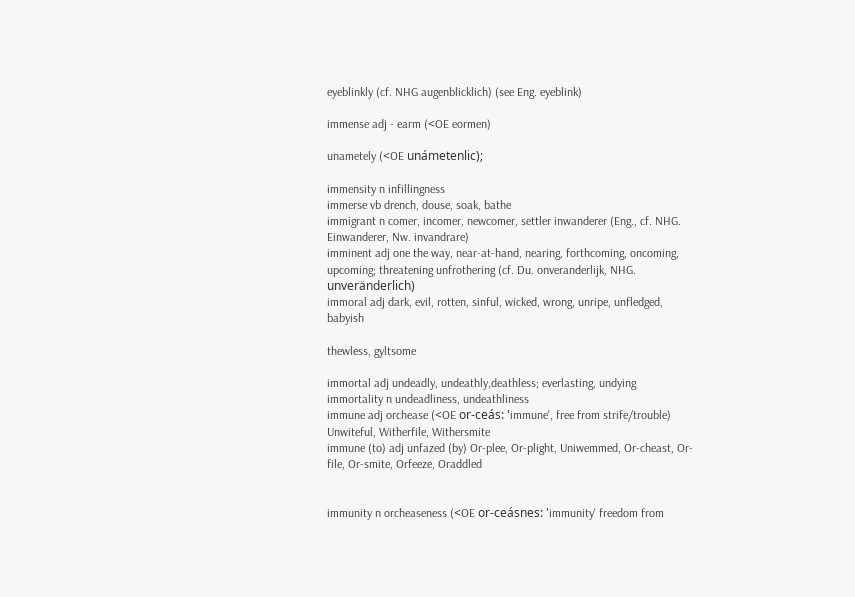eyeblinkly (cf. NHG augenblicklich) (see Eng. eyeblink)

immense adj - earm (<OE eormen)

unametely (<OE unámetenlic);

immensity n infillingness
immerse vb drench, douse, soak, bathe
immigrant n comer, incomer, newcomer, settler inwanderer (Eng., cf. NHG. Einwanderer, Nw. invandrare)
imminent adj one the way, near-at-hand, nearing, forthcoming, oncoming, upcoming; threatening unfrothering (cf. Du. onveranderlijk, NHG. unveränderlich)
immoral adj dark, evil, rotten, sinful, wicked, wrong, unripe, unfledged, babyish

thewless, gyltsome

immortal adj undeadly, undeathly,deathless; everlasting, undying
immortality n undeadliness, undeathliness
immune adj orchease (<OE or-ceás: 'immune', free from strife/trouble) Unwiteful, Witherfile, Withersmite
immune (to) adj unfazed (by) Or-plee, Or-plight, Uniwemmed, Or-cheast, Or-file, Or-smite, Orfeeze, Oraddled


immunity n orcheaseness (<OE or-ceásnes: 'immunity' freedom from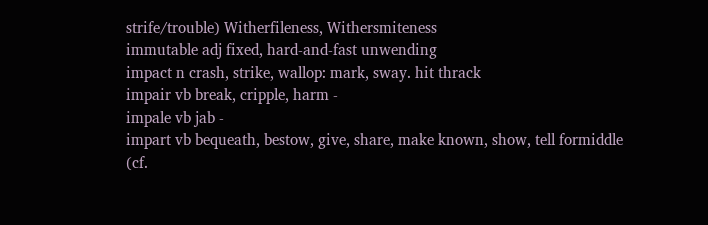strife/trouble) Witherfileness, Withersmiteness
immutable adj fixed, hard-and-fast unwending
impact n crash, strike, wallop: mark, sway. hit thrack
impair vb break, cripple, harm -
impale vb jab -
impart vb bequeath, bestow, give, share, make known, show, tell formiddle (cf.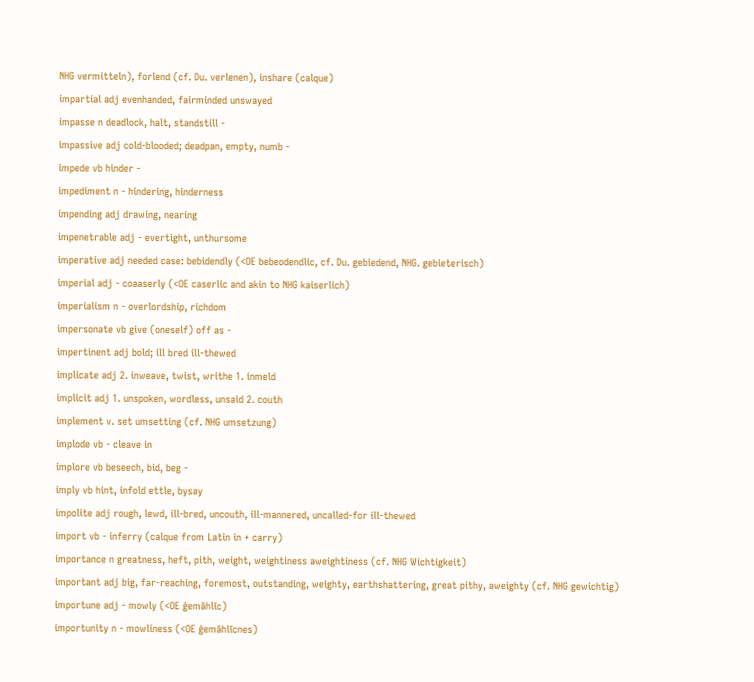NHG vermitteln), forlend (cf. Du. verlenen), inshare (calque)
impartial adj evenhanded, fairminded unswayed
impasse n deadlock, halt, standstill -
impassive adj cold-blooded; deadpan, empty, numb -
impede vb hinder -
impediment n - hindering, hinderness
impending adj drawing, nearing
impenetrable adj - evertight, unthursome
imperative adj needed case: bebidendly (<OE bebeodendlic, cf. Du. gebiedend, NHG. gebieterisch)
imperial adj - coaaserly (<OE caserlic and akin to NHG kaiserlich)
imperialism n - overlordship, richdom
impersonate vb give (oneself) off as -
impertinent adj bold; ill bred ill-thewed
implicate adj 2. inweave, twist, writhe 1. inmeld
implicit adj 1. unspoken, wordless, unsaid 2. couth
implement v. set umsetting (cf. NHG umsetzung)
implode vb - cleave in
implore vb beseech, bid, beg -
imply vb hint, infold ettle, bysay
impolite adj rough, lewd, ill-bred, uncouth, ill-mannered, uncalled-for ill-thewed
import vb - inferry (calque from Latin in + carry)
importance n greatness, heft, pith, weight, weightiness aweightiness (cf. NHG Wichtigkeit)
important adj big, far-reaching, foremost, outstanding, weighty, earthshattering, great pithy, aweighty (cf. NHG gewichtig)
importune adj - mowly (<OE ġemāhlīc)
importunity n - mowliness (<OE ġemāhlīcnes)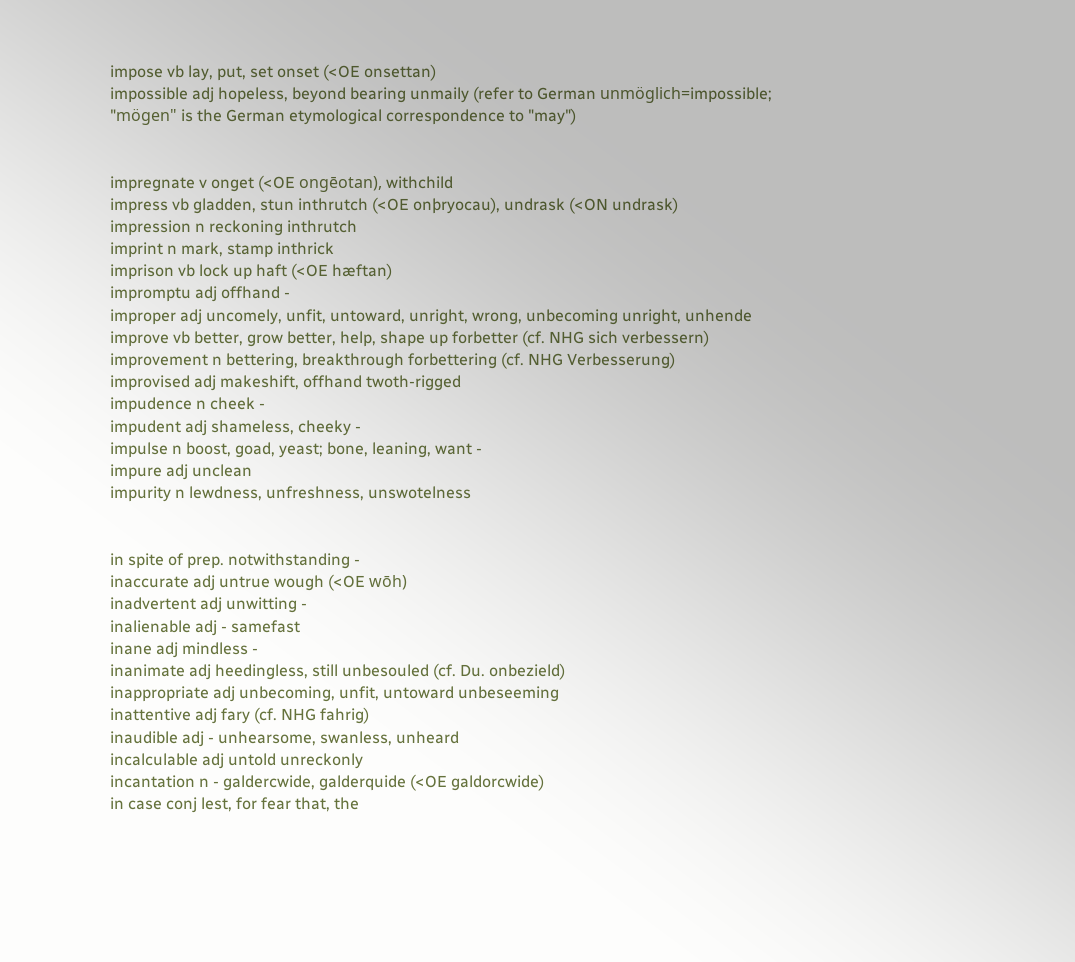impose vb lay, put, set onset (<OE onsettan)
impossible adj hopeless, beyond bearing unmaily (refer to German unmöglich=impossible; "mögen" is the German etymological correspondence to "may")


impregnate v onget (<OE ongēotan), withchild
impress vb gladden, stun inthrutch (<OE onþryocau), undrask (<ON undrask)
impression n reckoning inthrutch
imprint n mark, stamp inthrick
imprison vb lock up haft (<OE hæftan)
impromptu adj offhand -
improper adj uncomely, unfit, untoward, unright, wrong, unbecoming unright, unhende
improve vb better, grow better, help, shape up forbetter (cf. NHG sich verbessern)
improvement n bettering, breakthrough forbettering (cf. NHG Verbesserung)
improvised adj makeshift, offhand twoth-rigged
impudence n cheek -
impudent adj shameless, cheeky -
impulse n boost, goad, yeast; bone, leaning, want -
impure adj unclean
impurity n lewdness, unfreshness, unswotelness


in spite of prep. notwithstanding -
inaccurate adj untrue wough (<OE wōh)
inadvertent adj unwitting -
inalienable adj - samefast
inane adj mindless -
inanimate adj heedingless, still unbesouled (cf. Du. onbezield)
inappropriate adj unbecoming, unfit, untoward unbeseeming
inattentive adj fary (cf. NHG fahrig)
inaudible adj - unhearsome, swanless, unheard
incalculable adj untold unreckonly
incantation n - galdercwide, galderquide (<OE galdorcwide)
in case conj lest, for fear that, the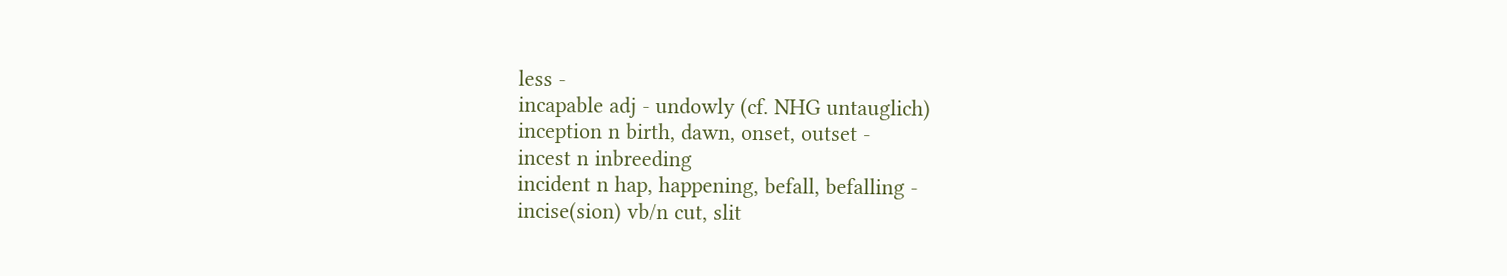less -
incapable adj - undowly (cf. NHG untauglich)
inception n birth, dawn, onset, outset -
incest n inbreeding
incident n hap, happening, befall, befalling -
incise(sion) vb/n cut, slit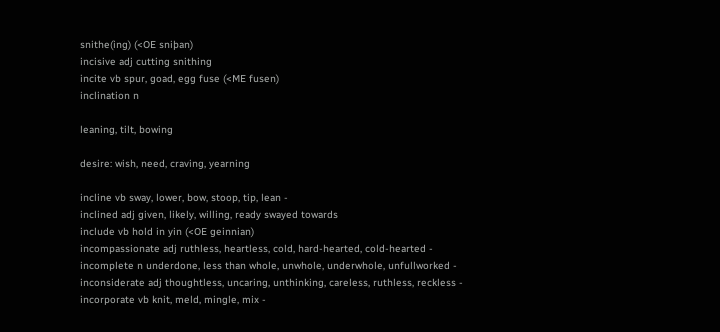snithe(ing) (<OE sniþan)
incisive adj cutting snithing
incite vb spur, goad, egg fuse (<ME fusen)
inclination n

leaning, tilt, bowing

desire: wish, need, craving, yearning

incline vb sway, lower, bow, stoop, tip, lean -
inclined adj given, likely, willing, ready swayed towards
include vb hold in yin (<OE geinnian)
incompassionate adj ruthless, heartless, cold, hard-hearted, cold-hearted -
incomplete n underdone, less than whole, unwhole, underwhole, unfullworked -
inconsiderate adj thoughtless, uncaring, unthinking, careless, ruthless, reckless -
incorporate vb knit, meld, mingle, mix -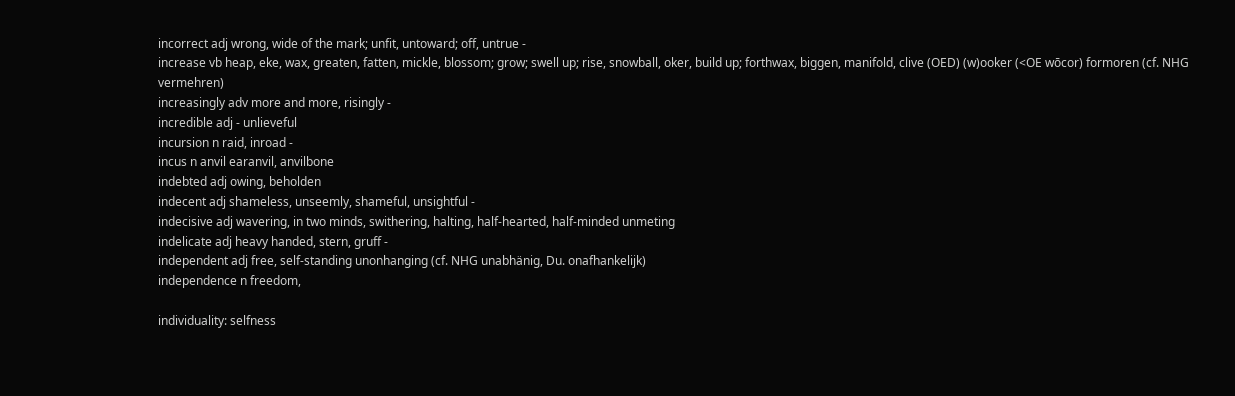incorrect adj wrong, wide of the mark; unfit, untoward; off, untrue -
increase vb heap, eke, wax, greaten, fatten, mickle, blossom; grow; swell up; rise, snowball, oker, build up; forthwax, biggen, manifold, clive (OED) (w)ooker (<OE wōcor) formoren (cf. NHG vermehren)
increasingly adv more and more, risingly -
incredible adj - unlieveful
incursion n raid, inroad -
incus n anvil earanvil, anvilbone
indebted adj owing, beholden
indecent adj shameless, unseemly, shameful, unsightful -
indecisive adj wavering, in two minds, swithering, halting, half-hearted, half-minded unmeting
indelicate adj heavy handed, stern, gruff -
independent adj free, self-standing unonhanging (cf. NHG unabhänig, Du. onafhankelijk)
independence n freedom,

individuality: selfness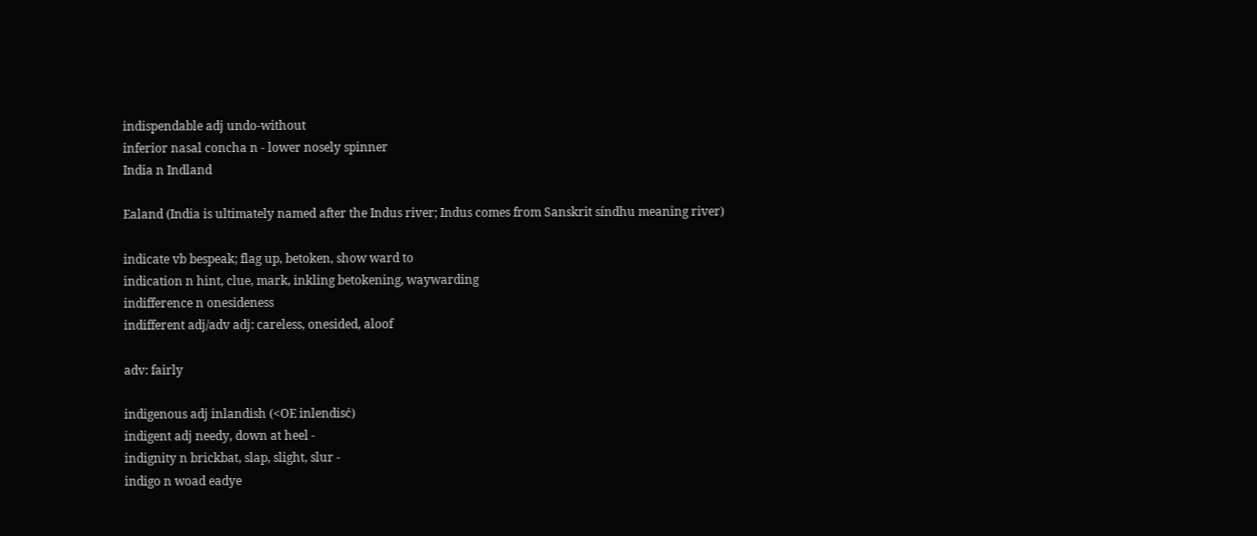indispendable adj undo-without
inferior nasal concha n - lower nosely spinner
India n Indland

Ealand (India is ultimately named after the Indus river; Indus comes from Sanskrit síndhu meaning river)

indicate vb bespeak; flag up, betoken, show ward to
indication n hint, clue, mark, inkling betokening, waywarding
indifference n onesideness
indifferent adj/adv adj: careless, onesided, aloof

adv: fairly

indigenous adj inlandish (<OE inlendisċ)
indigent adj needy, down at heel -
indignity n brickbat, slap, slight, slur -
indigo n woad eadye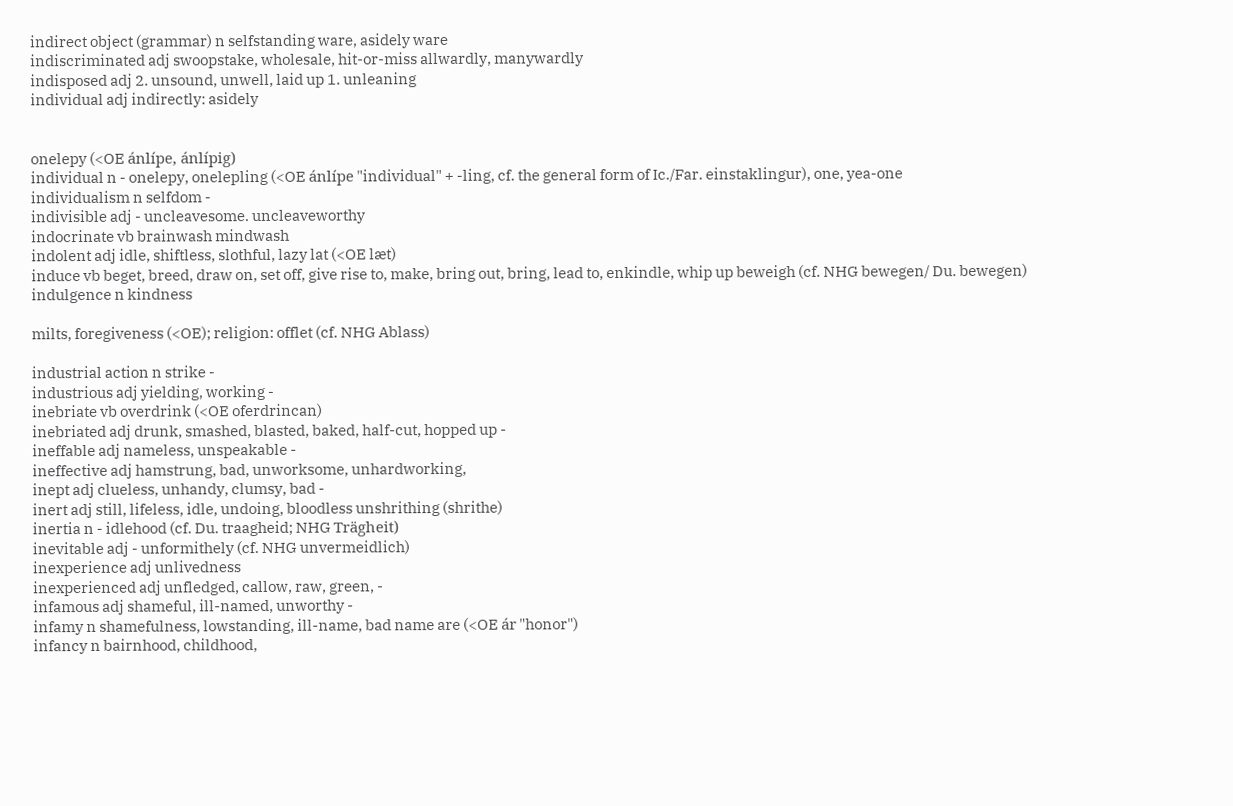indirect object (grammar) n selfstanding ware, asidely ware
indiscriminated adj swoopstake, wholesale, hit-or-miss allwardly, manywardly
indisposed adj 2. unsound, unwell, laid up 1. unleaning
individual adj indirectly: asidely


onelepy (<OE ánlípe, ánlípig)
individual n - onelepy, onelepling (<OE ánlípe "individual" + -ling, cf. the general form of Ic./Far. einstaklingur), one, yea-one
individualism n selfdom -
indivisible adj - uncleavesome. uncleaveworthy
indocrinate vb brainwash mindwash
indolent adj idle, shiftless, slothful, lazy lat (<OE læt)
induce vb beget, breed, draw on, set off, give rise to, make, bring out, bring, lead to, enkindle, whip up beweigh (cf. NHG bewegen/ Du. bewegen)
indulgence n kindness

milts, foregiveness (<OE); religion: offlet (cf. NHG Ablass)

industrial action n strike -
industrious adj yielding, working -
inebriate vb overdrink (<OE oferdrincan)
inebriated adj drunk, smashed, blasted, baked, half-cut, hopped up -
ineffable adj nameless, unspeakable -
ineffective adj hamstrung, bad, unworksome, unhardworking,
inept adj clueless, unhandy, clumsy, bad -
inert adj still, lifeless, idle, undoing, bloodless unshrithing (shrithe)
inertia n - idlehood (cf. Du. traagheid; NHG Trägheit)
inevitable adj - unformithely (cf. NHG unvermeidlich)
inexperience adj unlivedness
inexperienced adj unfledged, callow, raw, green, -
infamous adj shameful, ill-named, unworthy -
infamy n shamefulness, lowstanding, ill-name, bad name are (<OE ár "honor")
infancy n bairnhood, childhood,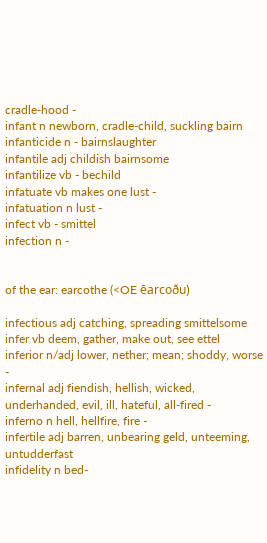cradle-hood -
infant n newborn, cradle-child, suckling bairn
infanticide n - bairnslaughter
infantile adj childish bairnsome
infantilize vb - bechild
infatuate vb makes one lust -
infatuation n lust -
infect vb - smittel
infection n -


of the ear: earcothe (<OE ēarcoðu)

infectious adj catching, spreading smittelsome
infer vb deem, gather, make out, see ettel
inferior n/adj lower, nether; mean; shoddy, worse -
infernal adj fiendish, hellish, wicked, underhanded, evil, ill, hateful, all-fired -
inferno n hell, hellfire, fire -
infertile adj barren, unbearing geld, unteeming, untudderfast
infidelity n bed-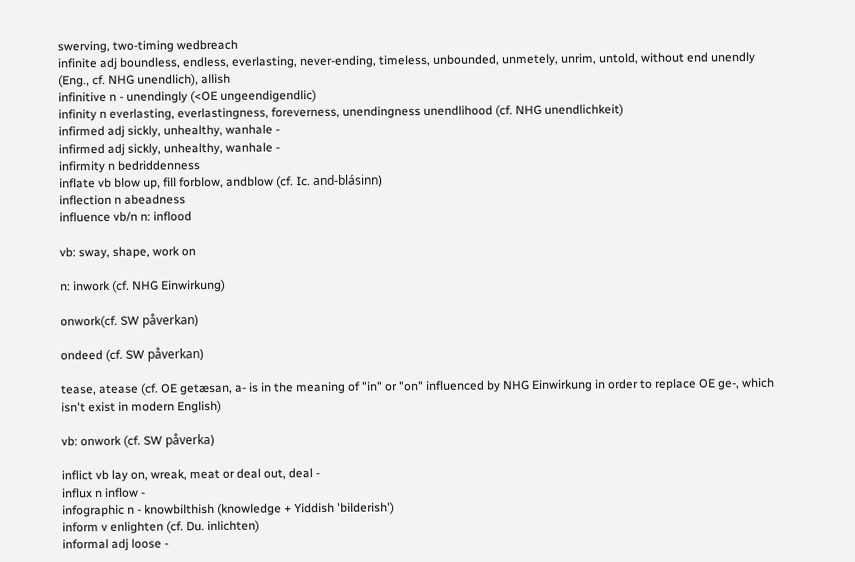swerving, two-timing wedbreach
infinite adj boundless, endless, everlasting, never-ending, timeless, unbounded, unmetely, unrim, untold, without end unendly (Eng., cf. NHG unendlich), allish
infinitive n - unendingly (<OE ungeendigendlic)
infinity n everlasting, everlastingness, foreverness, unendingness unendlihood (cf. NHG unendlichkeit)
infirmed adj sickly, unhealthy, wanhale -
infirmed adj sickly, unhealthy, wanhale -
infirmity n bedriddenness
inflate vb blow up, fill forblow, andblow (cf. Ic. and-blásinn)
inflection n abeadness
influence vb/n n: inflood

vb: sway, shape, work on

n: inwork (cf. NHG Einwirkung)

onwork(cf. SW påverkan)

ondeed (cf. SW påverkan)

tease, atease (cf. OE getæsan, a- is in the meaning of "in" or "on" influenced by NHG Einwirkung in order to replace OE ge-, which isn't exist in modern English)

vb: onwork (cf. SW påverka)

inflict vb lay on, wreak, meat or deal out, deal -
influx n inflow -
infographic n - knowbilthish (knowledge + Yiddish 'bilderish')
inform v enlighten (cf. Du. inlichten)
informal adj loose -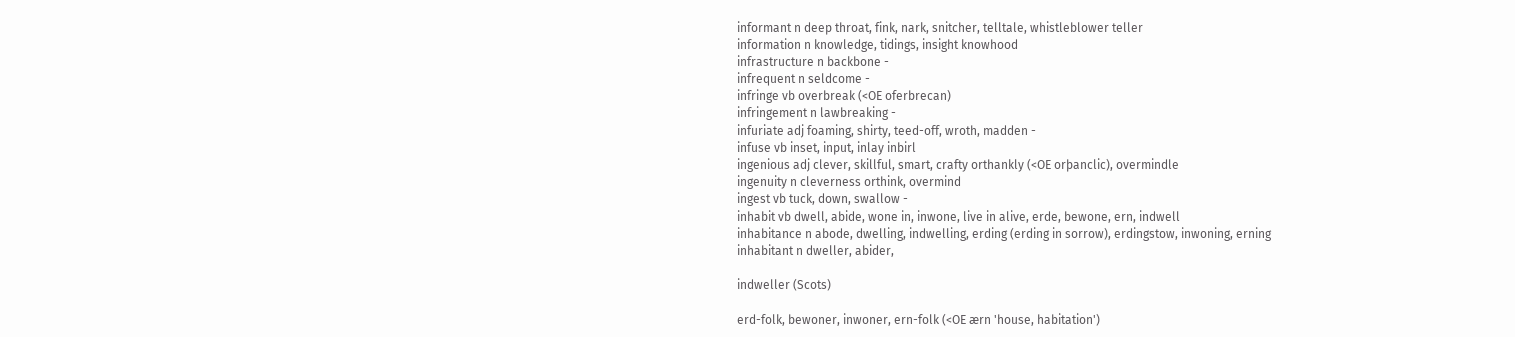informant n deep throat, fink, nark, snitcher, telltale, whistleblower teller
information n knowledge, tidings, insight knowhood
infrastructure n backbone -
infrequent n seldcome -
infringe vb overbreak (<OE oferbrecan)
infringement n lawbreaking -
infuriate adj foaming, shirty, teed-off, wroth, madden -
infuse vb inset, input, inlay inbirl
ingenious adj clever, skillful, smart, crafty orthankly (<OE orþanclic), overmindle
ingenuity n cleverness orthink, overmind
ingest vb tuck, down, swallow -
inhabit vb dwell, abide, wone in, inwone, live in alive, erde, bewone, ern, indwell
inhabitance n abode, dwelling, indwelling, erding (erding in sorrow), erdingstow, inwoning, erning
inhabitant n dweller, abider,

indweller (Scots)

erd-folk, bewoner, inwoner, ern-folk (<OE ærn 'house, habitation')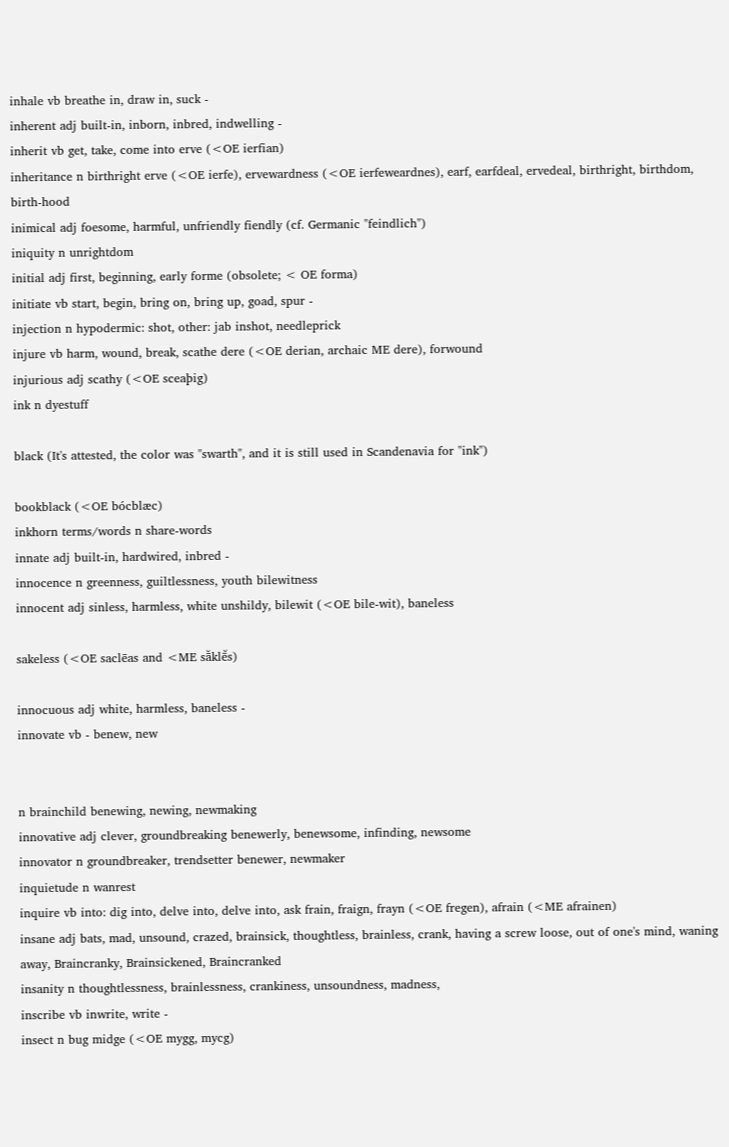inhale vb breathe in, draw in, suck -
inherent adj built-in, inborn, inbred, indwelling -
inherit vb get, take, come into erve (<OE ierfian)
inheritance n birthright erve (<OE ierfe), ervewardness (<OE ierfeweardnes), earf, earfdeal, ervedeal, birthright, birthdom, birth-hood
inimical adj foesome, harmful, unfriendly fiendly (cf. Germanic "feindlich")
iniquity n unrightdom
initial adj first, beginning, early forme (obsolete; < OE forma)
initiate vb start, begin, bring on, bring up, goad, spur -
injection n hypodermic: shot, other: jab inshot, needleprick
injure vb harm, wound, break, scathe dere (<OE derian, archaic ME dere), forwound
injurious adj scathy (<OE sceaþig)
ink n dyestuff

black (It's attested, the color was "swarth", and it is still used in Scandenavia for "ink")

bookblack (<OE bócblæc)
inkhorn terms/words n share-words
innate adj built-in, hardwired, inbred -
innocence n greenness, guiltlessness, youth bilewitness
innocent adj sinless, harmless, white unshildy, bilewit (<OE bile-wit), baneless

sakeless (<OE saclēas and <ME sā̆klē̆s)

innocuous adj white, harmless, baneless -
innovate vb - benew, new


n brainchild benewing, newing, newmaking
innovative adj clever, groundbreaking benewerly, benewsome, infinding, newsome
innovator n groundbreaker, trendsetter benewer, newmaker
inquietude n wanrest
inquire vb into: dig into, delve into, delve into, ask frain, fraign, frayn (<OE fregen), afrain (<ME afrainen)
insane adj bats, mad, unsound, crazed, brainsick, thoughtless, brainless, crank, having a screw loose, out of one's mind, waning away, Braincranky, Brainsickened, Braincranked
insanity n thoughtlessness, brainlessness, crankiness, unsoundness, madness,
inscribe vb inwrite, write -
insect n bug midge (<OE mygg, mycg)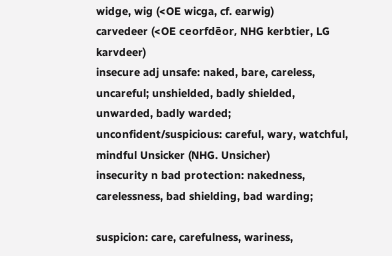widge, wig (<OE wicga, cf. earwig)
carvedeer (<OE ceorfdēor, NHG kerbtier, LG karvdeer)
insecure adj unsafe: naked, bare, careless, uncareful; unshielded, badly shielded, unwarded, badly warded; unconfident/suspicious: careful, wary, watchful, mindful Unsicker (NHG. Unsicher)
insecurity n bad protection: nakedness, carelessness, bad shielding, bad warding;

suspicion: care, carefulness, wariness,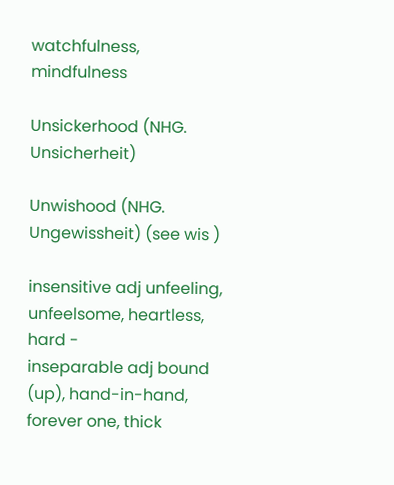watchfulness, mindfulness

Unsickerhood (NHG. Unsicherheit)

Unwishood (NHG. Ungewissheit) (see wis )

insensitive adj unfeeling, unfeelsome, heartless, hard -
inseparable adj bound (up), hand-in-hand, forever one, thick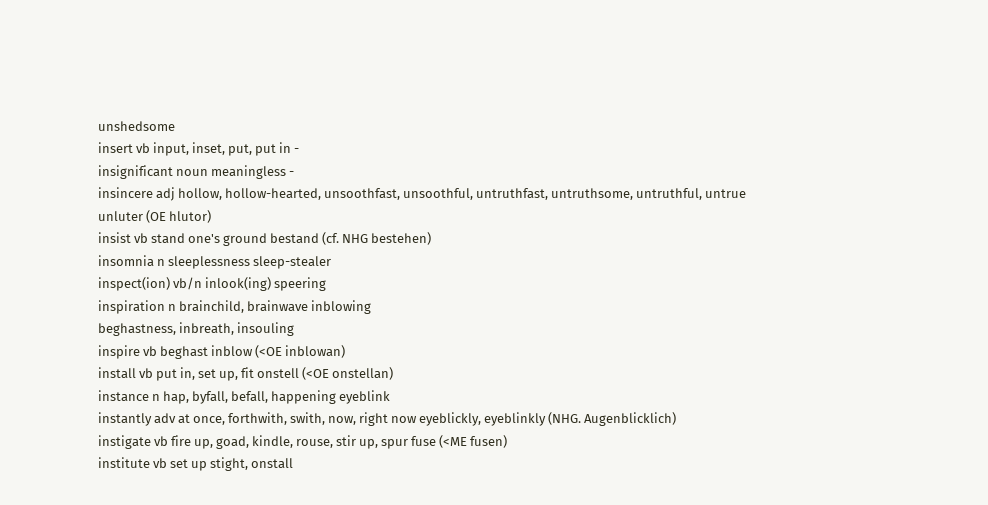unshedsome
insert vb input, inset, put, put in -
insignificant noun meaningless -
insincere adj hollow, hollow-hearted, unsoothfast, unsoothful, untruthfast, untruthsome, untruthful, untrue unluter (OE hlutor)
insist vb stand one's ground bestand (cf. NHG bestehen)
insomnia n sleeplessness sleep-stealer
inspect(ion) vb/n inlook(ing) speering
inspiration n brainchild, brainwave inblowing
beghastness, inbreath, insouling
inspire vb beghast inblow (<OE inblowan)
install vb put in, set up, fit onstell (<OE onstellan)
instance n hap, byfall, befall, happening eyeblink
instantly adv at once, forthwith, swith, now, right now eyeblickly, eyeblinkly (NHG. Augenblicklich)
instigate vb fire up, goad, kindle, rouse, stir up, spur fuse (<ME fusen)
institute vb set up stight, onstall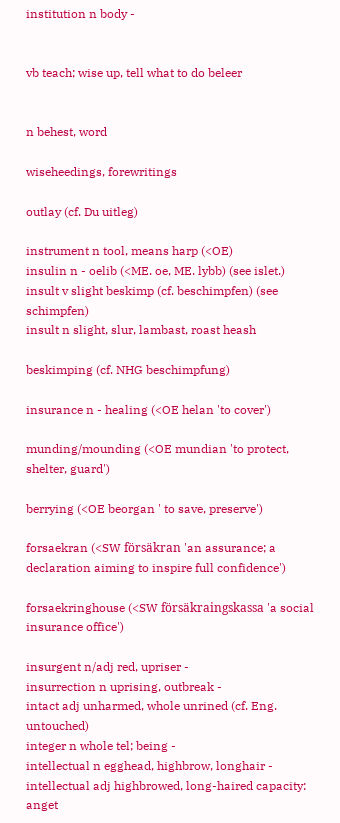institution n body -


vb teach; wise up, tell what to do beleer


n behest, word

wiseheedings, forewritings

outlay (cf. Du uitleg)

instrument n tool, means harp (<OE)
insulin n - oelib (<ME. oe, ME. lybb) (see islet.)
insult v slight beskimp (cf. beschimpfen) (see schimpfen)
insult n slight, slur, lambast, roast heash

beskimping (cf. NHG beschimpfung)

insurance n - healing (<OE helan 'to cover')

munding/mounding (<OE mundian 'to protect, shelter, guard')

berrying (<OE beorgan ' to save, preserve')

forsaekran (<SW försäkran 'an assurance; a declaration aiming to inspire full confidence')

forsaekringhouse (<SW försäkraingskassa 'a social insurance office')

insurgent n/adj red, upriser -
insurrection n uprising, outbreak -
intact adj unharmed, whole unrined (cf. Eng. untouched)
integer n whole tel; being -
intellectual n egghead, highbrow, longhair -
intellectual adj highbrowed, long-haired capacity: anget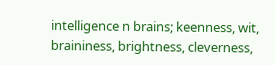intelligence n brains; keenness, wit, braininess, brightness, cleverness,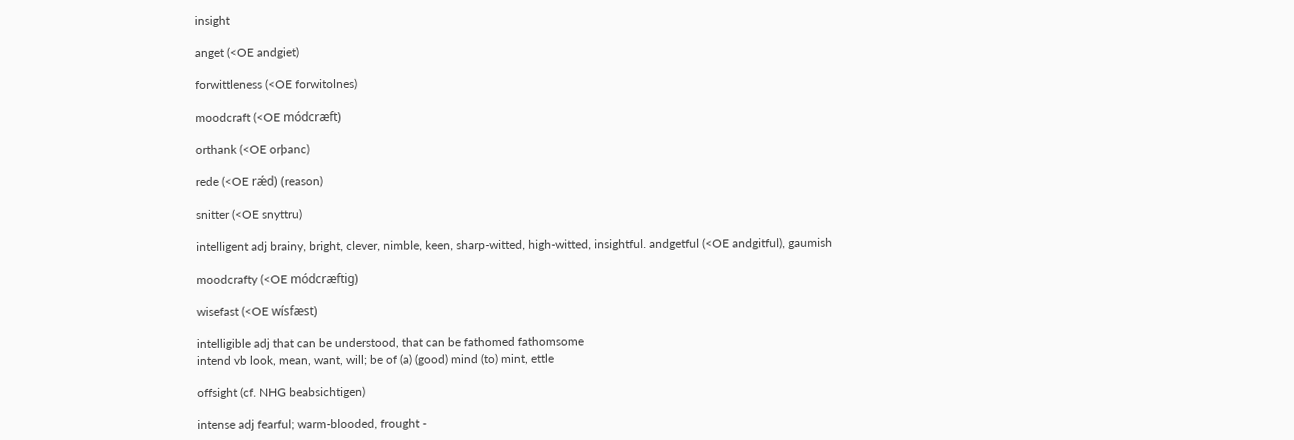insight

anget (<OE andgiet)

forwittleness (<OE forwitolnes)

moodcraft (<OE módcræft)

orthank (<OE orþanc)

rede (<OE rǽd) (reason)

snitter (<OE snyttru)

intelligent adj brainy, bright, clever, nimble, keen, sharp-witted, high-witted, insightful. andgetful (<OE andgitful), gaumish

moodcrafty (<OE módcræftig)

wisefast (<OE wísfæst)

intelligible adj that can be understood, that can be fathomed fathomsome
intend vb look, mean, want, will; be of (a) (good) mind (to) mint, ettle

offsight (cf. NHG beabsichtigen)

intense adj fearful; warm-blooded, frought -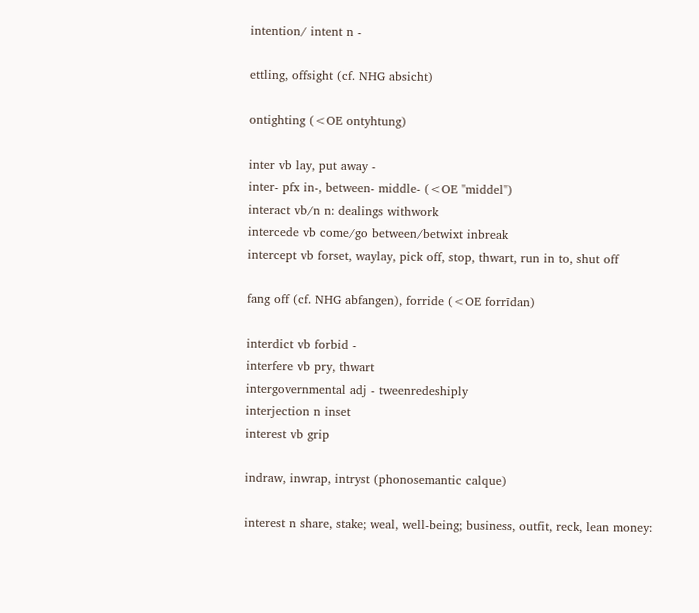intention/ intent n -

ettling, offsight (cf. NHG absicht)

ontighting (<OE ontyhtung)

inter vb lay, put away -
inter- pfx in-, between- middle- (<OE "middel")
interact vb/n n: dealings withwork
intercede vb come/go between/betwixt inbreak
intercept vb forset, waylay, pick off, stop, thwart, run in to, shut off

fang off (cf. NHG abfangen), forride (<OE forrīdan)

interdict vb forbid -
interfere vb pry, thwart
intergovernmental adj - tweenredeshiply
interjection n inset
interest vb grip

indraw, inwrap, intryst (phonosemantic calque)

interest n share, stake; weal, well-being; business, outfit, reck, lean money: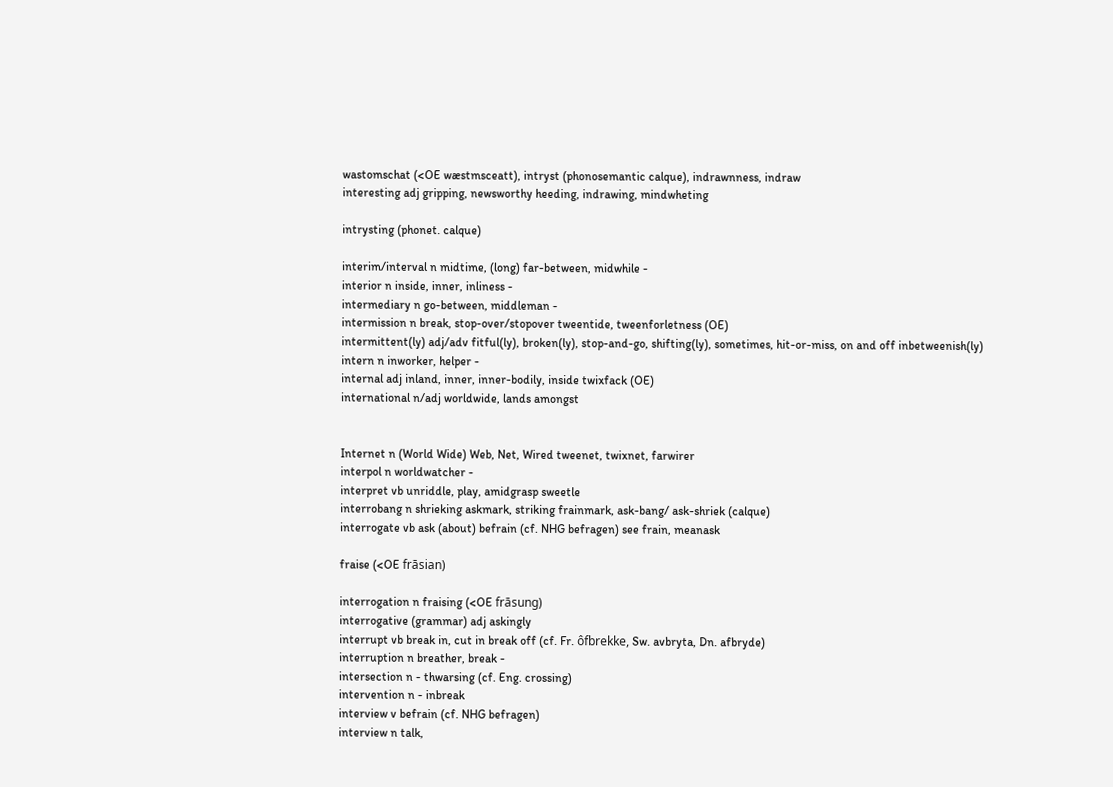wastomschat (<OE wæstmsceatt), intryst (phonosemantic calque), indrawnness, indraw
interesting adj gripping, newsworthy heeding, indrawing, mindwheting

intrysting (phonet. calque)

interim/interval n midtime, (long) far-between, midwhile -
interior n inside, inner, inliness -
intermediary n go-between, middleman -
intermission n break, stop-over/stopover tweentide, tweenforletness (OE)
intermittent(ly) adj/adv fitful(ly), broken(ly), stop-and-go, shifting(ly), sometimes, hit-or-miss, on and off inbetweenish(ly)
intern n inworker, helper -
internal adj inland, inner, inner-bodily, inside twixfack (OE)
international n/adj worldwide, lands amongst


Internet n (World Wide) Web, Net, Wired tweenet, twixnet, farwirer
interpol n worldwatcher -
interpret vb unriddle, play, amidgrasp sweetle
interrobang n shrieking askmark, striking frainmark, ask-bang/ ask-shriek (calque)
interrogate vb ask (about) befrain (cf. NHG befragen) see frain, meanask

fraise (<OE frāsian)

interrogation n fraising (<OE frāsung)
interrogative (grammar) adj askingly
interrupt vb break in, cut in break off (cf. Fr. ôfbrekke, Sw. avbryta, Dn. afbryde)
interruption n breather, break -
intersection n - thwarsing (cf. Eng. crossing)
intervention n - inbreak
interview v befrain (cf. NHG befragen)
interview n talk,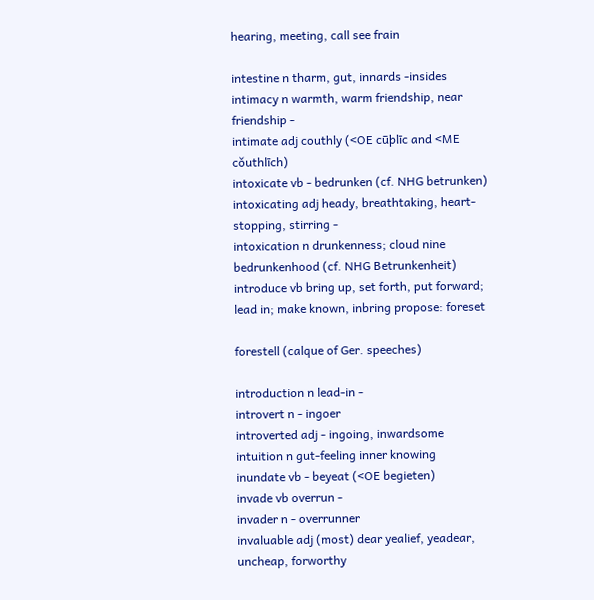hearing, meeting, call see frain

intestine n tharm, gut, innards -insides
intimacy n warmth, warm friendship, near friendship -
intimate adj couthly (<OE cūþlīc and <ME cǒuthlīch)
intoxicate vb - bedrunken (cf. NHG betrunken)
intoxicating adj heady, breathtaking, heart-stopping, stirring -
intoxication n drunkenness; cloud nine bedrunkenhood (cf. NHG Betrunkenheit)
introduce vb bring up, set forth, put forward; lead in; make known, inbring propose: foreset

forestell (calque of Ger. speeches)

introduction n lead-in -
introvert n - ingoer
introverted adj - ingoing, inwardsome
intuition n gut-feeling inner knowing
inundate vb - beyeat (<OE begieten)
invade vb overrun -
invader n - overrunner
invaluable adj (most) dear yealief, yeadear, uncheap, forworthy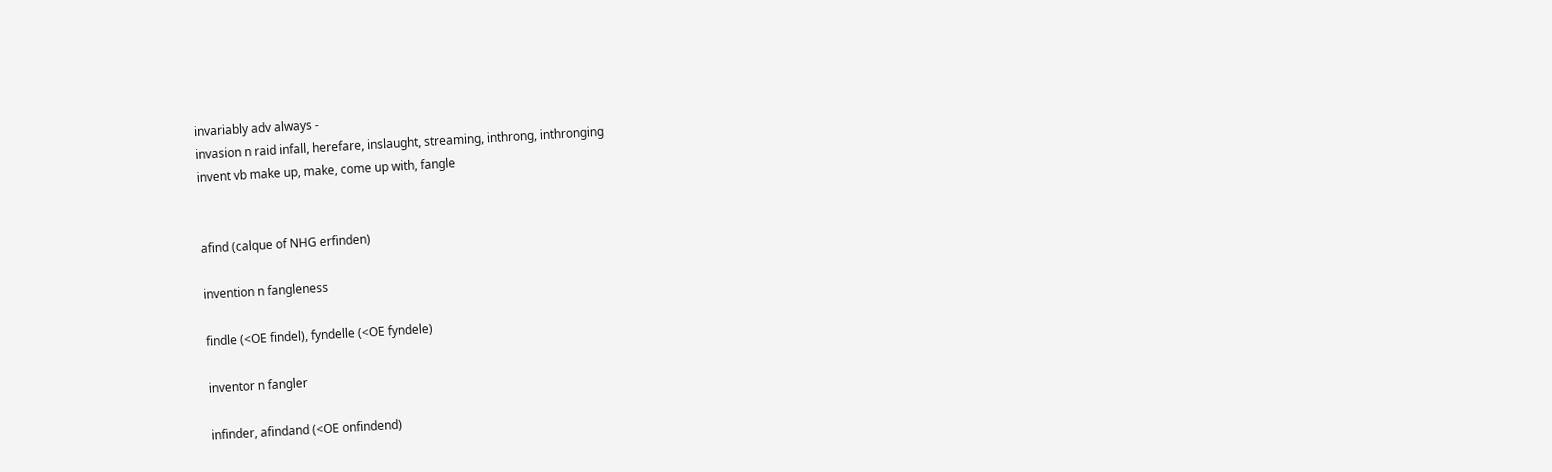invariably adv always -
invasion n raid infall, herefare, inslaught, streaming, inthrong, inthronging
invent vb make up, make, come up with, fangle


afind (calque of NHG erfinden)

invention n fangleness

findle (<OE findel), fyndelle (<OE fyndele)

inventor n fangler

infinder, afindand (<OE onfindend)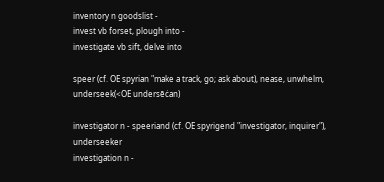inventory n goodslist -
invest vb forset, plough into -
investigate vb sift, delve into

speer (cf. OE spyrian "make a track, go; ask about), nease, unwhelm, underseek(<OE undersēċan)

investigator n - speeriand (cf. OE spyrigend "investigator, inquirer"), underseeker
investigation n -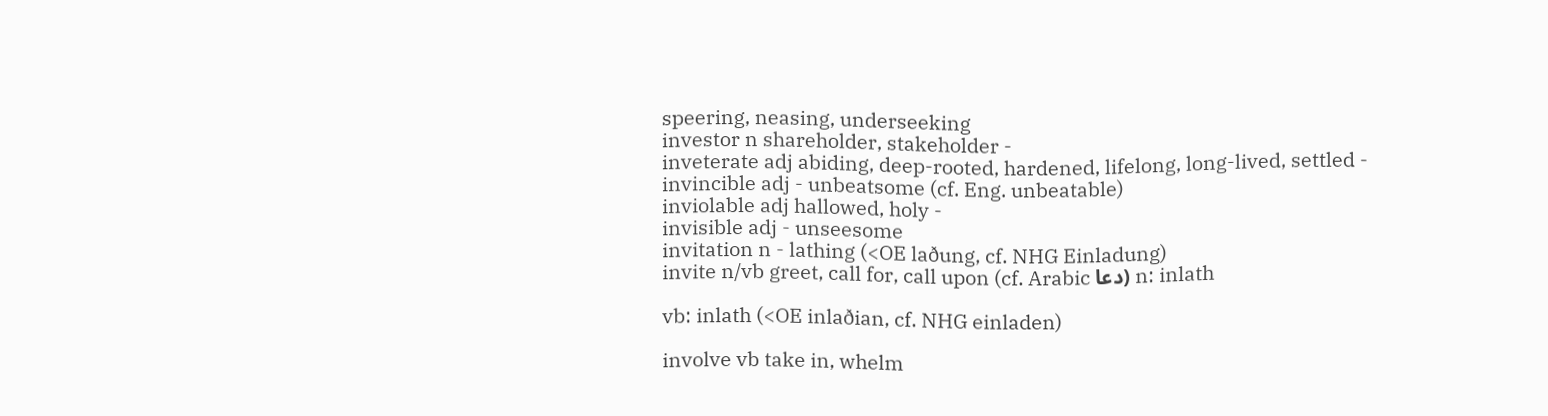speering, neasing, underseeking
investor n shareholder, stakeholder -
inveterate adj abiding, deep-rooted, hardened, lifelong, long-lived, settled -
invincible adj - unbeatsome (cf. Eng. unbeatable)
inviolable adj hallowed, holy -
invisible adj - unseesome
invitation n - lathing (<OE laðung, cf. NHG Einladung)
invite n/vb greet, call for, call upon (cf. Arabic دعا) n: inlath

vb: inlath (<OE inlaðian, cf. NHG einladen)

involve vb take in, whelm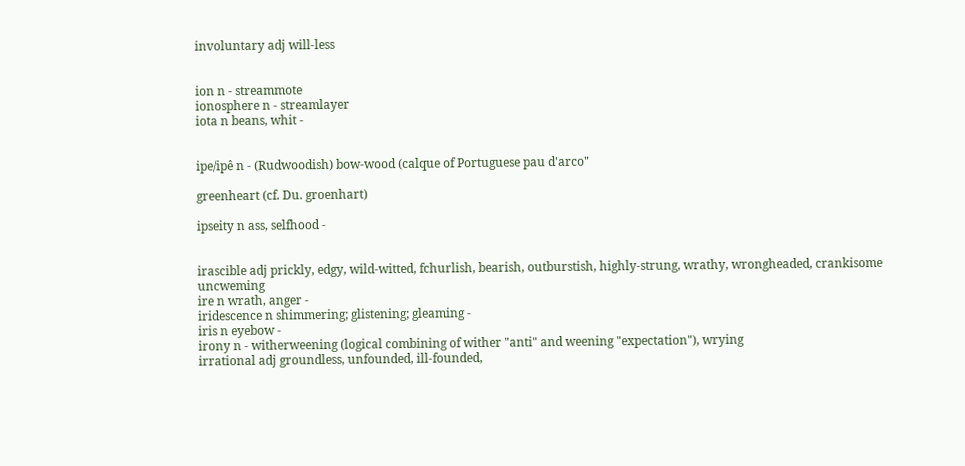involuntary adj will-less


ion n - streammote
ionosphere n - streamlayer
iota n beans, whit -


ipe/ipê n - (Rudwoodish) bow-wood (calque of Portuguese pau d'arco"

greenheart (cf. Du. groenhart)

ipseity n ass, selfhood -


irascible adj prickly, edgy, wild-witted, fchurlish, bearish, outburstish, highly-strung, wrathy, wrongheaded, crankisome uncweming
ire n wrath, anger -
iridescence n shimmering; glistening; gleaming -
iris n eyebow -
irony n - witherweening (logical combining of wither "anti" and weening "expectation"), wrying
irrational adj groundless, unfounded, ill-founded,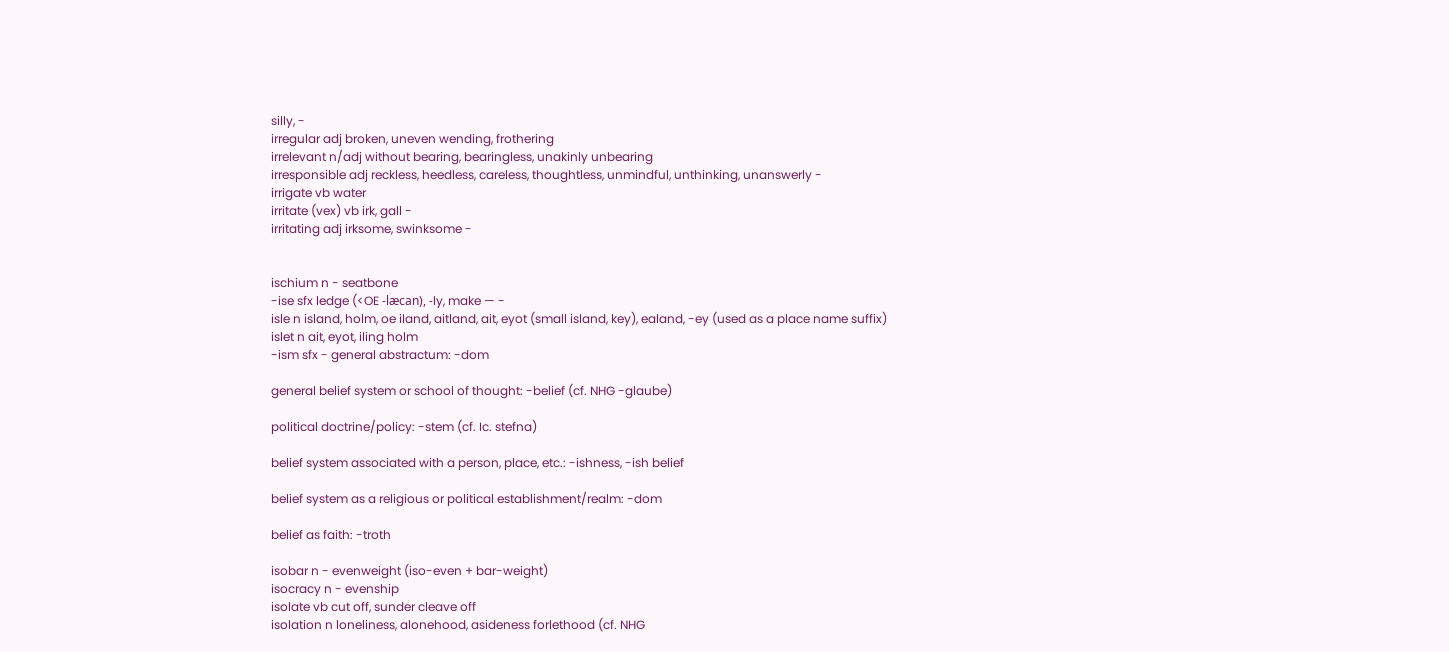silly, -
irregular adj broken, uneven wending, frothering
irrelevant n/adj without bearing, bearingless, unakinly unbearing
irresponsible adj reckless, heedless, careless, thoughtless, unmindful, unthinking, unanswerly -
irrigate vb water
irritate (vex) vb irk, gall -
irritating adj irksome, swinksome -


ischium n - seatbone
-ise sfx ledge (<OE -læcan), -ly, make — -
isle n island, holm, oe iland, aitland, ait, eyot (small island, key), ealand, -ey (used as a place name suffix)
islet n ait, eyot, iling holm
-ism sfx - general abstractum: -dom

general belief system or school of thought: -belief (cf. NHG -glaube)

political doctrine/policy: -stem (cf. Ic. stefna)

belief system associated with a person, place, etc.: -ishness, -ish belief

belief system as a religious or political establishment/realm: -dom

belief as faith: -troth

isobar n - evenweight (iso-even + bar-weight)
isocracy n - evenship
isolate vb cut off, sunder cleave off
isolation n loneliness, alonehood, asideness forlethood (cf. NHG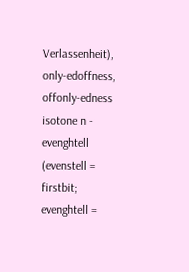Verlassenheit), only-edoffness, offonly-edness
isotone n - evenghtell (evenstell = firstbit; evenghtell =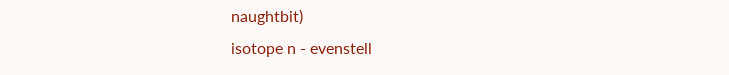naughtbit)
isotope n - evenstell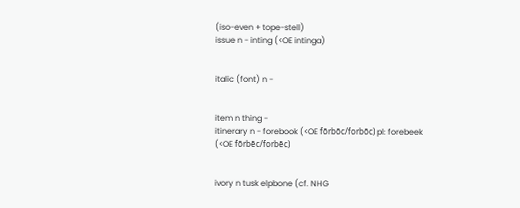(iso-even + tope-stell)
issue n - inting (<OE intinga)


italic (font) n -


item n thing -
itinerary n - forebook (<OE fōrbōc/forbōc) pl: forebeek (<OE fōrbēc/forbēc)


ivory n tusk elpbone (cf. NHG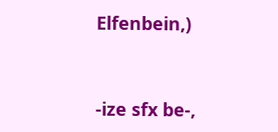Elfenbein,)


-ize sfx be-,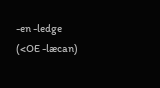-en -ledge (<OE -læcan)